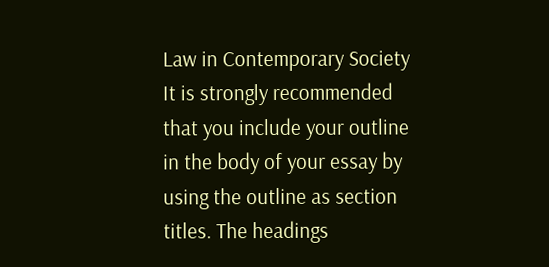Law in Contemporary Society
It is strongly recommended that you include your outline in the body of your essay by using the outline as section titles. The headings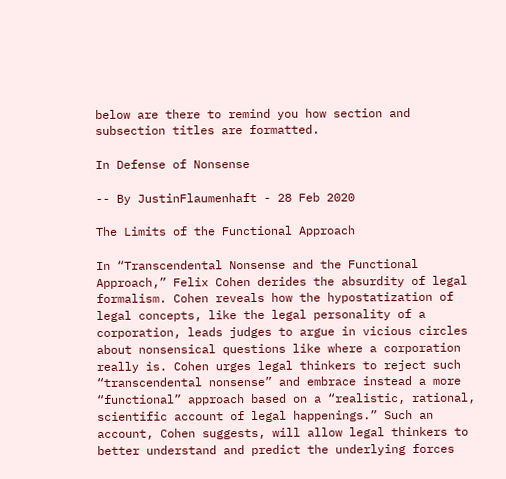below are there to remind you how section and subsection titles are formatted.

In Defense of Nonsense

-- By JustinFlaumenhaft - 28 Feb 2020

The Limits of the Functional Approach

In “Transcendental Nonsense and the Functional Approach,” Felix Cohen derides the absurdity of legal formalism. Cohen reveals how the hypostatization of legal concepts, like the legal personality of a corporation, leads judges to argue in vicious circles about nonsensical questions like where a corporation really is. Cohen urges legal thinkers to reject such “transcendental nonsense” and embrace instead a more “functional” approach based on a “realistic, rational, scientific account of legal happenings.” Such an account, Cohen suggests, will allow legal thinkers to better understand and predict the underlying forces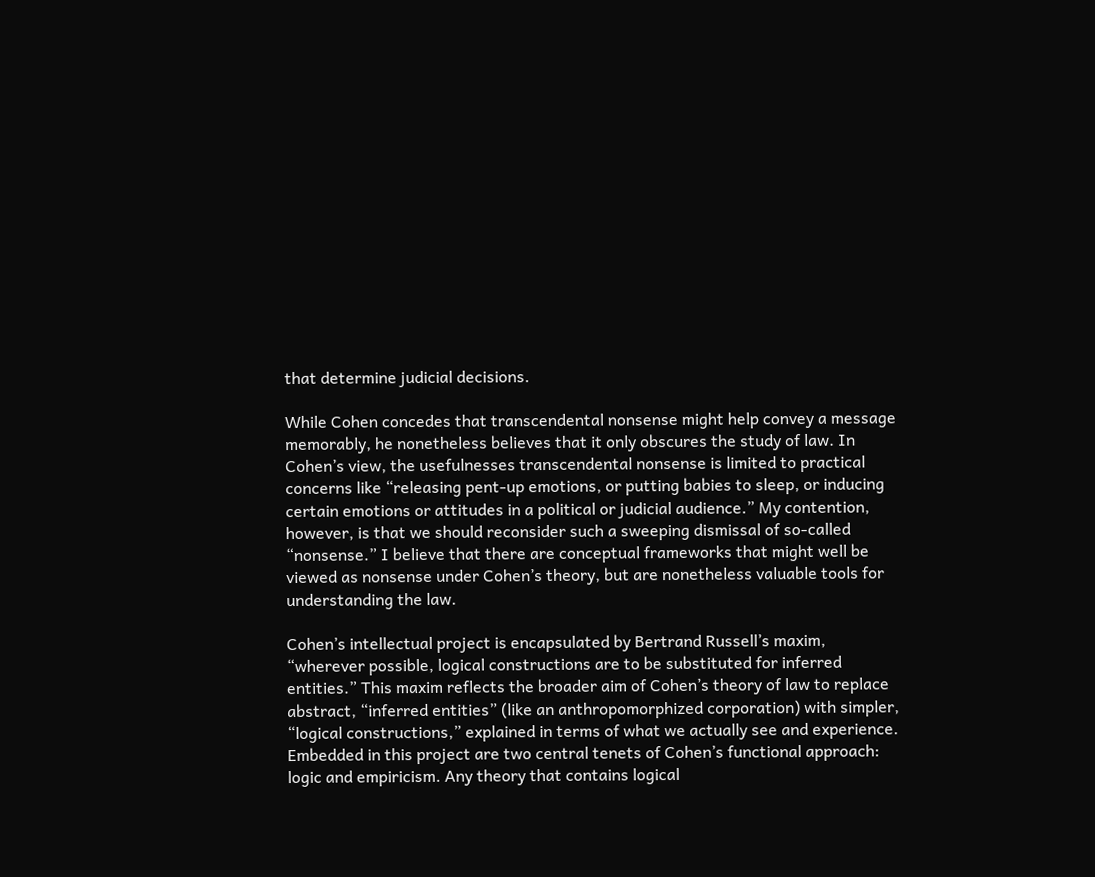that determine judicial decisions.

While Cohen concedes that transcendental nonsense might help convey a message memorably, he nonetheless believes that it only obscures the study of law. In Cohen’s view, the usefulnesses transcendental nonsense is limited to practical concerns like “releasing pent-up emotions, or putting babies to sleep, or inducing certain emotions or attitudes in a political or judicial audience.” My contention, however, is that we should reconsider such a sweeping dismissal of so-called “nonsense.” I believe that there are conceptual frameworks that might well be viewed as nonsense under Cohen’s theory, but are nonetheless valuable tools for understanding the law.

Cohen’s intellectual project is encapsulated by Bertrand Russell’s maxim, “wherever possible, logical constructions are to be substituted for inferred entities.” This maxim reflects the broader aim of Cohen’s theory of law to replace abstract, “inferred entities” (like an anthropomorphized corporation) with simpler, “logical constructions,” explained in terms of what we actually see and experience. Embedded in this project are two central tenets of Cohen’s functional approach: logic and empiricism. Any theory that contains logical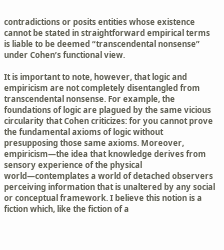contradictions or posits entities whose existence cannot be stated in straightforward empirical terms is liable to be deemed “transcendental nonsense” under Cohen’s functional view.

It is important to note, however, that logic and empiricism are not completely disentangled from transcendental nonsense. For example, the foundations of logic are plagued by the same vicious circularity that Cohen criticizes: for you cannot prove the fundamental axioms of logic without presupposing those same axioms. Moreover, empiricism—the idea that knowledge derives from sensory experience of the physical world—contemplates a world of detached observers perceiving information that is unaltered by any social or conceptual framework. I believe this notion is a fiction which, like the fiction of a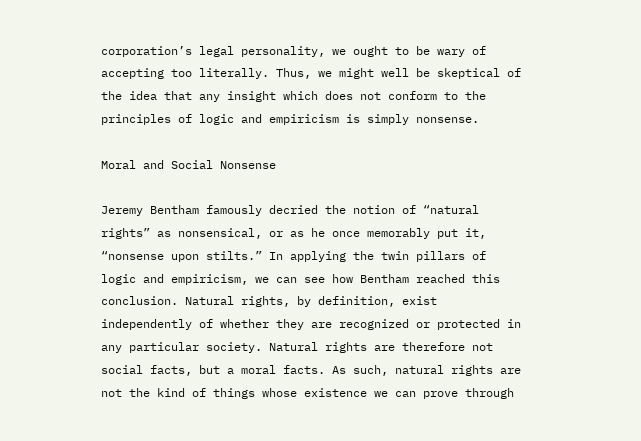corporation’s legal personality, we ought to be wary of accepting too literally. Thus, we might well be skeptical of the idea that any insight which does not conform to the principles of logic and empiricism is simply nonsense.

Moral and Social Nonsense

Jeremy Bentham famously decried the notion of “natural rights” as nonsensical, or as he once memorably put it, “nonsense upon stilts.” In applying the twin pillars of logic and empiricism, we can see how Bentham reached this conclusion. Natural rights, by definition, exist independently of whether they are recognized or protected in any particular society. Natural rights are therefore not social facts, but a moral facts. As such, natural rights are not the kind of things whose existence we can prove through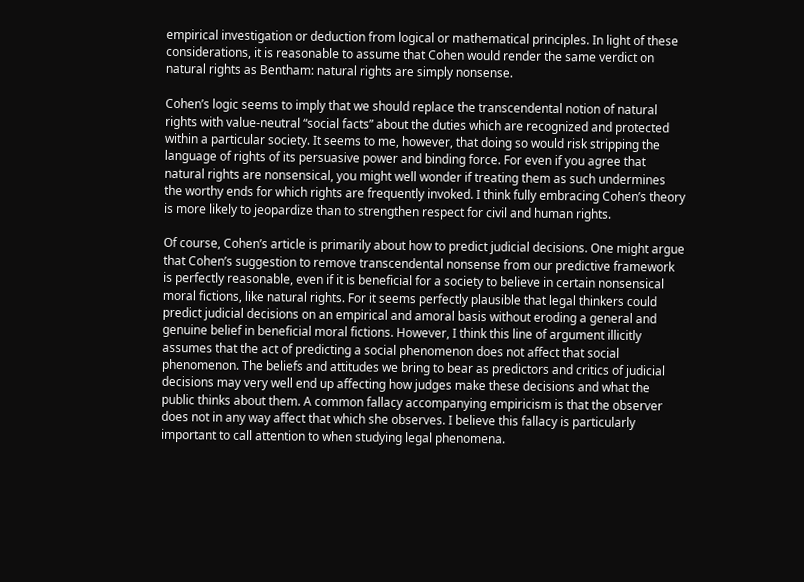empirical investigation or deduction from logical or mathematical principles. In light of these considerations, it is reasonable to assume that Cohen would render the same verdict on natural rights as Bentham: natural rights are simply nonsense.

Cohen’s logic seems to imply that we should replace the transcendental notion of natural rights with value-neutral “social facts” about the duties which are recognized and protected within a particular society. It seems to me, however, that doing so would risk stripping the language of rights of its persuasive power and binding force. For even if you agree that natural rights are nonsensical, you might well wonder if treating them as such undermines the worthy ends for which rights are frequently invoked. I think fully embracing Cohen’s theory is more likely to jeopardize than to strengthen respect for civil and human rights.

Of course, Cohen’s article is primarily about how to predict judicial decisions. One might argue that Cohen’s suggestion to remove transcendental nonsense from our predictive framework is perfectly reasonable, even if it is beneficial for a society to believe in certain nonsensical moral fictions, like natural rights. For it seems perfectly plausible that legal thinkers could predict judicial decisions on an empirical and amoral basis without eroding a general and genuine belief in beneficial moral fictions. However, I think this line of argument illicitly assumes that the act of predicting a social phenomenon does not affect that social phenomenon. The beliefs and attitudes we bring to bear as predictors and critics of judicial decisions may very well end up affecting how judges make these decisions and what the public thinks about them. A common fallacy accompanying empiricism is that the observer does not in any way affect that which she observes. I believe this fallacy is particularly important to call attention to when studying legal phenomena.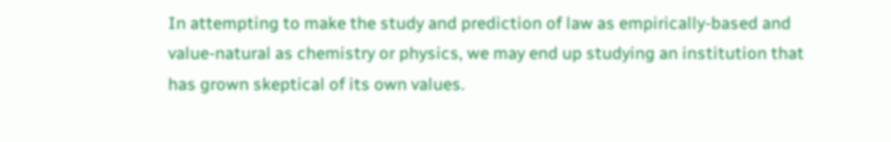In attempting to make the study and prediction of law as empirically-based and value-natural as chemistry or physics, we may end up studying an institution that has grown skeptical of its own values.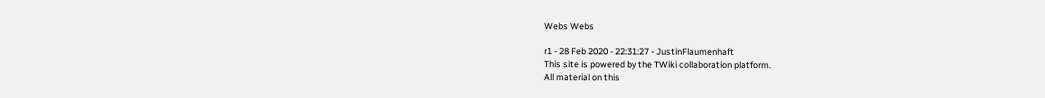Webs Webs

r1 - 28 Feb 2020 - 22:31:27 - JustinFlaumenhaft
This site is powered by the TWiki collaboration platform.
All material on this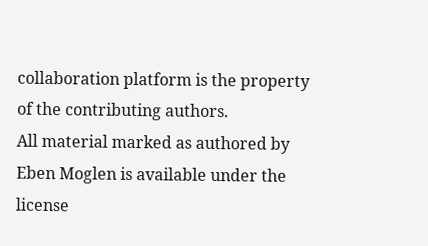collaboration platform is the property of the contributing authors.
All material marked as authored by Eben Moglen is available under the license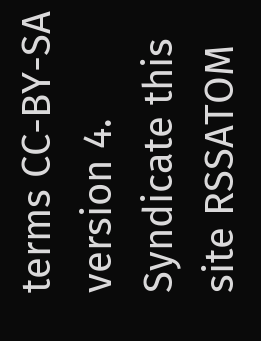terms CC-BY-SA version 4.
Syndicate this site RSSATOM